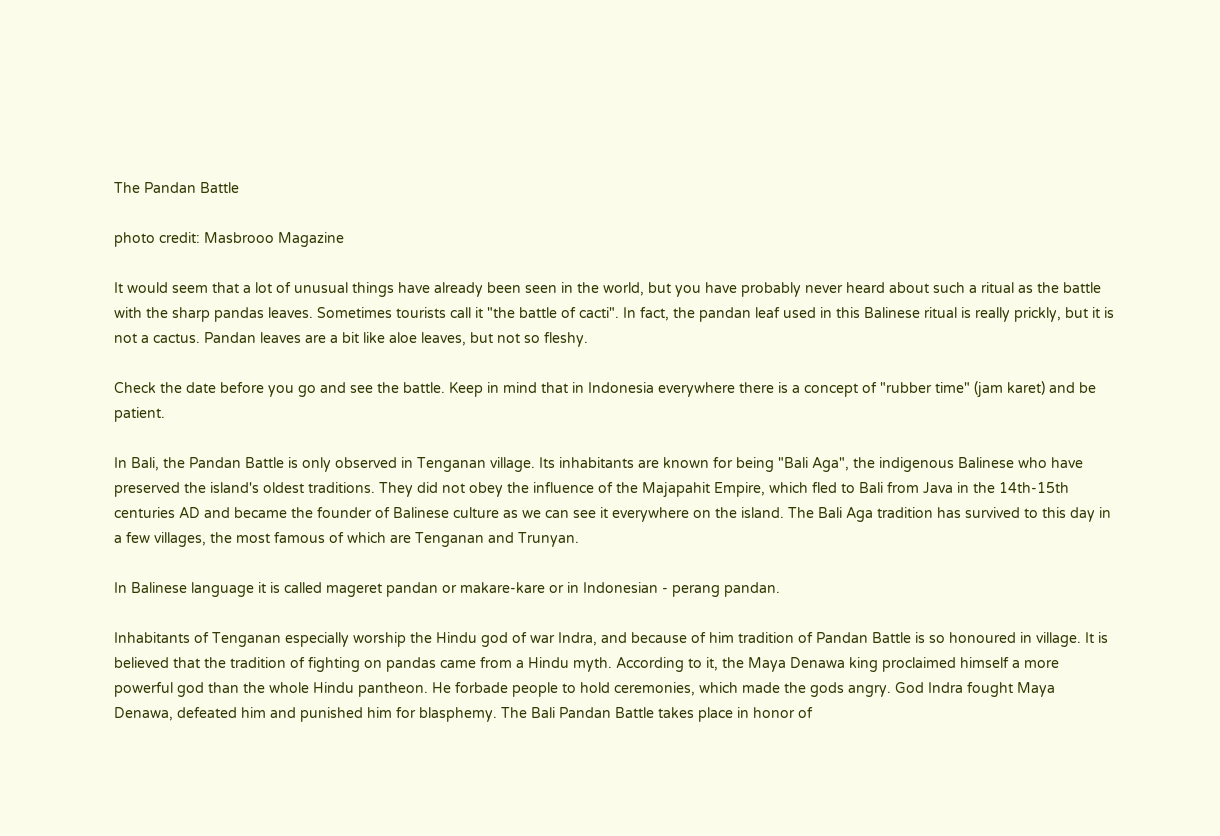The Pandan Battle

photo credit: Masbrooo Magazine

It would seem that a lot of unusual things have already been seen in the world, but you have probably never heard about such a ritual as the battle with the sharp pandas leaves. Sometimes tourists call it "the battle of cacti". In fact, the pandan leaf used in this Balinese ritual is really prickly, but it is not a cactus. Pandan leaves are a bit like aloe leaves, but not so fleshy.

Check the date before you go and see the battle. Keep in mind that in Indonesia everywhere there is a concept of "rubber time" (jam karet) and be patient.

In Bali, the Pandan Battle is only observed in Tenganan village. Its inhabitants are known for being "Bali Aga", the indigenous Balinese who have preserved the island's oldest traditions. They did not obey the influence of the Majapahit Empire, which fled to Bali from Java in the 14th-15th centuries AD and became the founder of Balinese culture as we can see it everywhere on the island. The Bali Aga tradition has survived to this day in a few villages, the most famous of which are Tenganan and Trunyan.

In Balinese language it is called mageret pandan or makare-kare or in Indonesian - perang pandan.

Inhabitants of Tenganan especially worship the Hindu god of war Indra, and because of him tradition of Pandan Battle is so honoured in village. It is believed that the tradition of fighting on pandas came from a Hindu myth. According to it, the Maya Denawa king proclaimed himself a more powerful god than the whole Hindu pantheon. He forbade people to hold ceremonies, which made the gods angry. God Indra fought Maya Denawa, defeated him and punished him for blasphemy. The Bali Pandan Battle takes place in honor of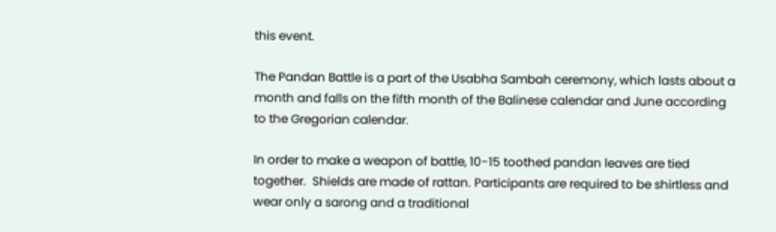this event.

The Pandan Battle is a part of the Usabha Sambah ceremony, which lasts about a month and falls on the fifth month of the Balinese calendar and June according to the Gregorian calendar.

In order to make a weapon of battle, 10-15 toothed pandan leaves are tied together.  Shields are made of rattan. Participants are required to be shirtless and wear only a sarong and a traditional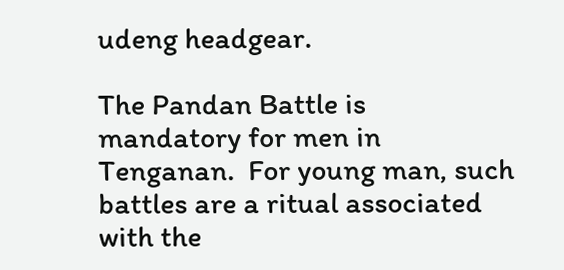udeng headgear.

The Pandan Battle is mandatory for men in Tenganan.  For young man, such battles are a ritual associated with the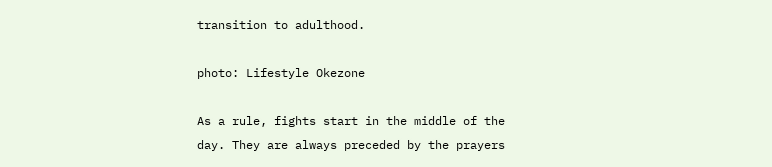transition to adulthood.

photo: Lifestyle Okezone

As a rule, fights start in the middle of the day. They are always preceded by the prayers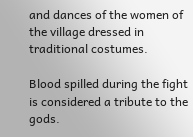and dances of the women of the village dressed in traditional costumes.

Blood spilled during the fight is considered a tribute to the gods.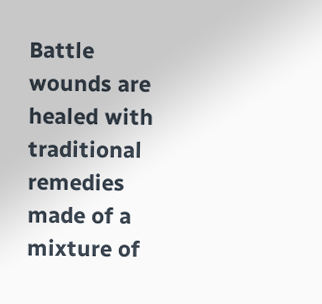Battle wounds are healed with traditional remedies made of a mixture of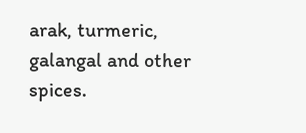arak, turmeric, galangal and other spices.